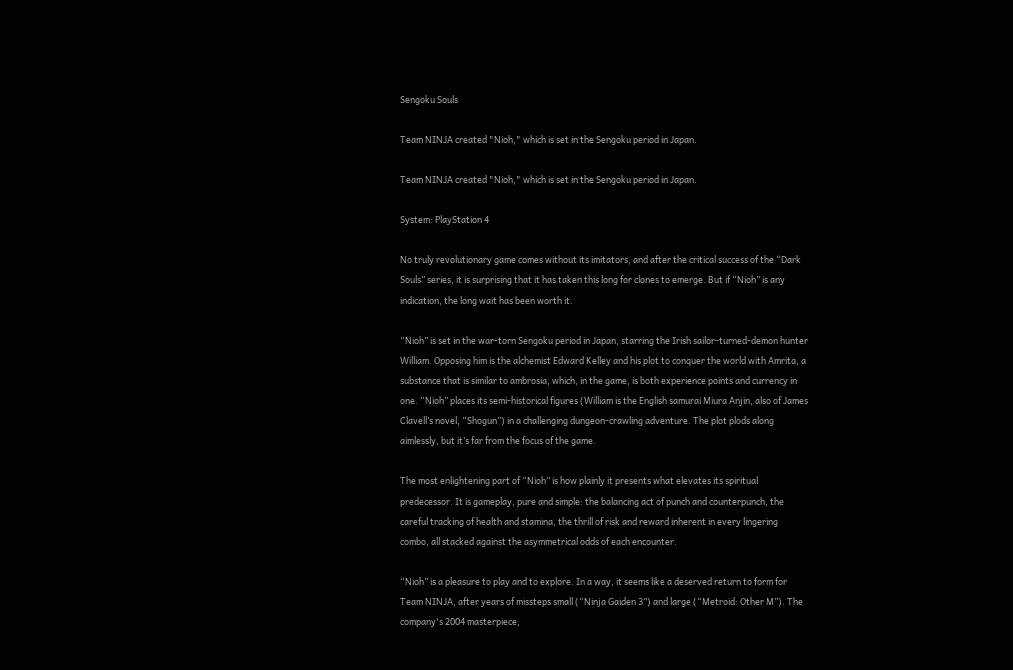Sengoku Souls

Team NINJA created "Nioh," which is set in the Sengoku period in Japan.

Team NINJA created "Nioh," which is set in the Sengoku period in Japan.

System: PlayStation 4

No truly revolutionary game comes without its imitators, and after the critical success of the “Dark Souls” series, it is surprising that it has taken this long for clones to emerge. But if “Nioh” is any indication, the long wait has been worth it.

“Nioh” is set in the war-torn Sengoku period in Japan, starring the Irish sailor-turned-demon hunter William. Opposing him is the alchemist Edward Kelley and his plot to conquer the world with Amrita, a substance that is similar to ambrosia, which, in the game, is both experience points and currency in one. “Nioh” places its semi-historical figures (William is the English samurai Miura Anjin, also of James Clavell’s novel, “Shogun”) in a challenging dungeon-crawling adventure. The plot plods along aimlessly, but it’s far from the focus of the game.

The most enlightening part of “Nioh” is how plainly it presents what elevates its spiritual predecessor. It is gameplay, pure and simple: the balancing act of punch and counterpunch, the careful tracking of health and stamina, the thrill of risk and reward inherent in every lingering combo, all stacked against the asymmetrical odds of each encounter.

“Nioh” is a pleasure to play and to explore. In a way, it seems like a deserved return to form for Team NINJA, after years of missteps small (“Ninja Gaiden 3”) and large (“Metroid: Other M”). The company's 2004 masterpiece,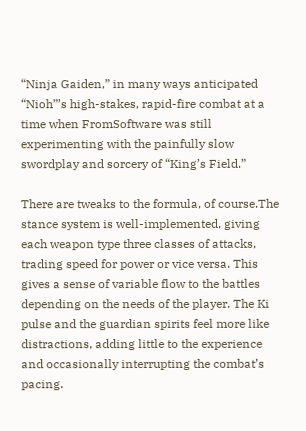“Ninja Gaiden,” in many ways anticipated “Nioh”’s high-stakes, rapid-fire combat at a time when FromSoftware was still experimenting with the painfully slow swordplay and sorcery of “King’s Field.”

There are tweaks to the formula, of course.The stance system is well-implemented, giving each weapon type three classes of attacks, trading speed for power or vice versa. This gives a sense of variable flow to the battles depending on the needs of the player. The Ki pulse and the guardian spirits feel more like distractions, adding little to the experience and occasionally interrupting the combat’s pacing.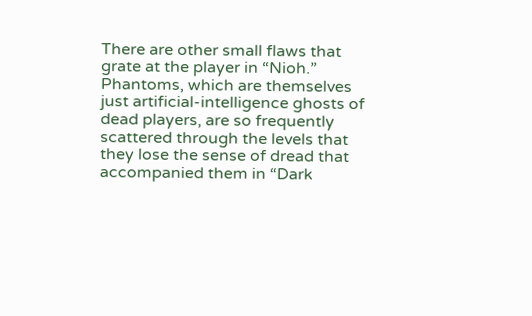There are other small flaws that grate at the player in “Nioh.” Phantoms, which are themselves just artificial-intelligence ghosts of dead players, are so frequently scattered through the levels that they lose the sense of dread that accompanied them in “Dark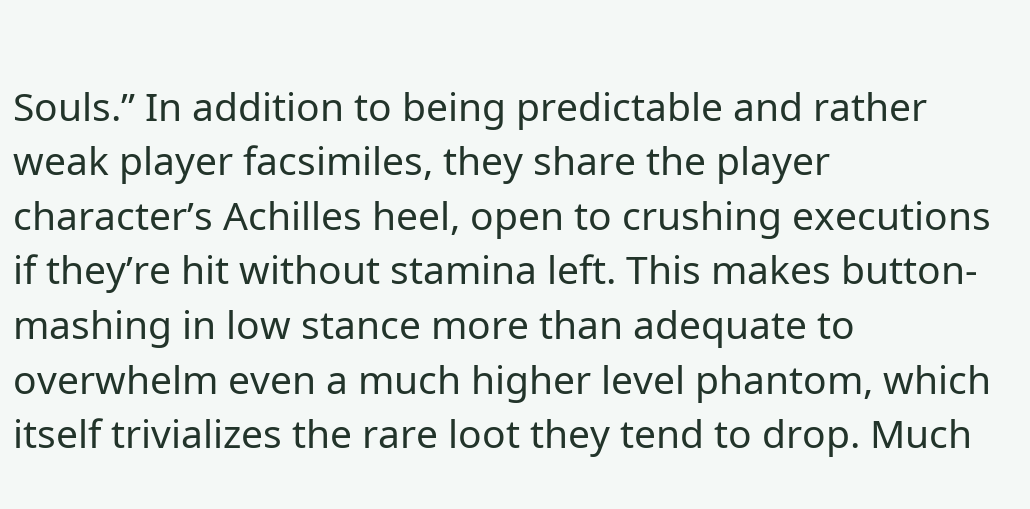Souls.” In addition to being predictable and rather weak player facsimiles, they share the player character’s Achilles heel, open to crushing executions if they’re hit without stamina left. This makes button-mashing in low stance more than adequate to overwhelm even a much higher level phantom, which itself trivializes the rare loot they tend to drop. Much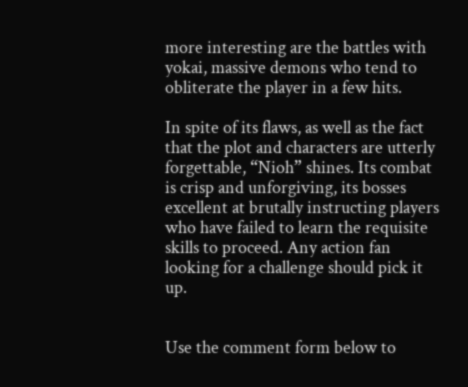more interesting are the battles with yokai, massive demons who tend to obliterate the player in a few hits.

In spite of its flaws, as well as the fact that the plot and characters are utterly forgettable, “Nioh” shines. Its combat is crisp and unforgiving, its bosses excellent at brutally instructing players who have failed to learn the requisite skills to proceed. Any action fan looking for a challenge should pick it up.


Use the comment form below to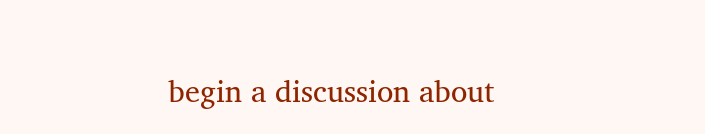begin a discussion about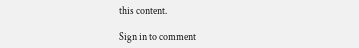this content.

Sign in to comment